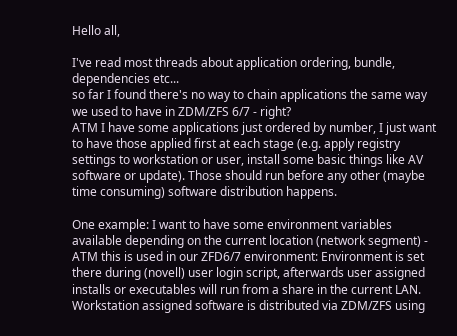Hello all,

I've read most threads about application ordering, bundle, dependencies etc...
so far I found there's no way to chain applications the same way we used to have in ZDM/ZFS 6/7 - right?
ATM I have some applications just ordered by number, I just want to have those applied first at each stage (e.g. apply registry settings to workstation or user, install some basic things like AV software or update). Those should run before any other (maybe time consuming) software distribution happens.

One example: I want to have some environment variables available depending on the current location (network segment) - ATM this is used in our ZFD6/7 environment: Environment is set there during (novell) user login script, afterwards user assigned installs or executables will run from a share in the current LAN. Workstation assigned software is distributed via ZDM/ZFS using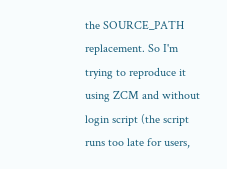the SOURCE_PATH replacement. So I'm trying to reproduce it using ZCM and without login script (the script runs too late for users,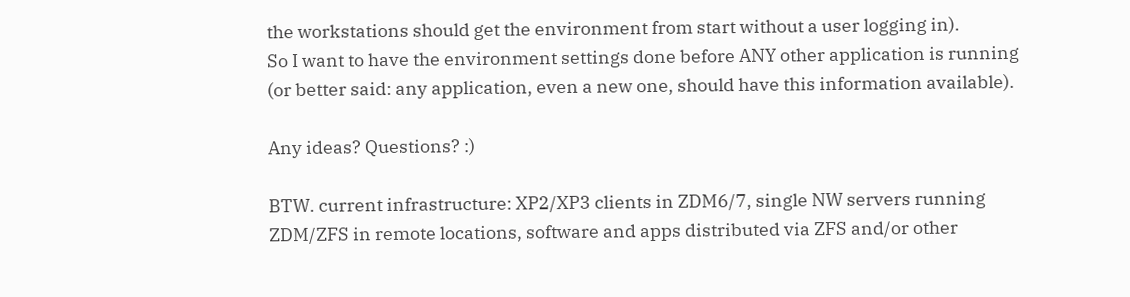the workstations should get the environment from start without a user logging in).
So I want to have the environment settings done before ANY other application is running (or better said: any application, even a new one, should have this information available).

Any ideas? Questions? :)

BTW. current infrastructure: XP2/XP3 clients in ZDM6/7, single NW servers running ZDM/ZFS in remote locations, software and apps distributed via ZFS and/or other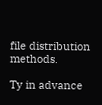file distribution methods.

Ty in advance